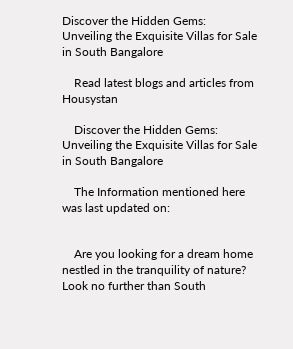Discover the Hidden Gems: Unveiling the Exquisite Villas for Sale in South Bangalore

    Read latest blogs and articles from Housystan

    Discover the Hidden Gems: Unveiling the Exquisite Villas for Sale in South Bangalore

    The Information mentioned here was last updated on:


    Are you looking for a dream home nestled in the tranquility of nature? Look no further than South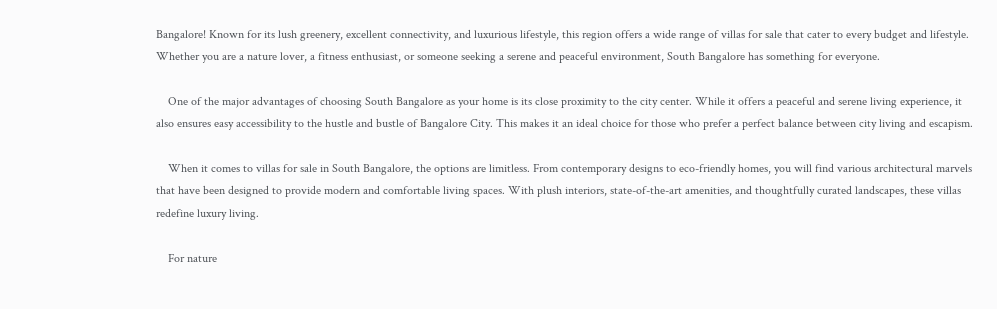Bangalore! Known for its lush greenery, excellent connectivity, and luxurious lifestyle, this region offers a wide range of villas for sale that cater to every budget and lifestyle. Whether you are a nature lover, a fitness enthusiast, or someone seeking a serene and peaceful environment, South Bangalore has something for everyone.

    One of the major advantages of choosing South Bangalore as your home is its close proximity to the city center. While it offers a peaceful and serene living experience, it also ensures easy accessibility to the hustle and bustle of Bangalore City. This makes it an ideal choice for those who prefer a perfect balance between city living and escapism.

    When it comes to villas for sale in South Bangalore, the options are limitless. From contemporary designs to eco-friendly homes, you will find various architectural marvels that have been designed to provide modern and comfortable living spaces. With plush interiors, state-of-the-art amenities, and thoughtfully curated landscapes, these villas redefine luxury living.

    For nature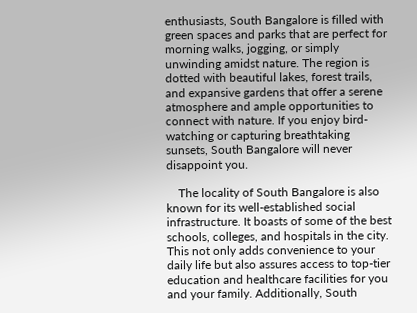enthusiasts, South Bangalore is filled with green spaces and parks that are perfect for morning walks, jogging, or simply unwinding amidst nature. The region is dotted with beautiful lakes, forest trails, and expansive gardens that offer a serene atmosphere and ample opportunities to connect with nature. If you enjoy bird-watching or capturing breathtaking sunsets, South Bangalore will never disappoint you.

    The locality of South Bangalore is also known for its well-established social infrastructure. It boasts of some of the best schools, colleges, and hospitals in the city. This not only adds convenience to your daily life but also assures access to top-tier education and healthcare facilities for you and your family. Additionally, South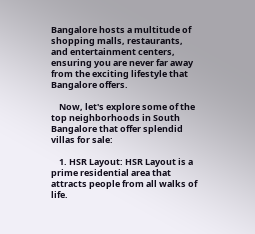Bangalore hosts a multitude of shopping malls, restaurants, and entertainment centers, ensuring you are never far away from the exciting lifestyle that Bangalore offers.

    Now, let's explore some of the top neighborhoods in South Bangalore that offer splendid villas for sale:

    1. HSR Layout: HSR Layout is a prime residential area that attracts people from all walks of life.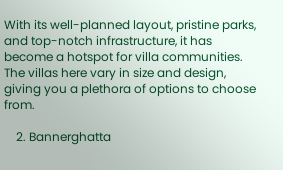With its well-planned layout, pristine parks, and top-notch infrastructure, it has become a hotspot for villa communities. The villas here vary in size and design, giving you a plethora of options to choose from.

    2. Bannerghatta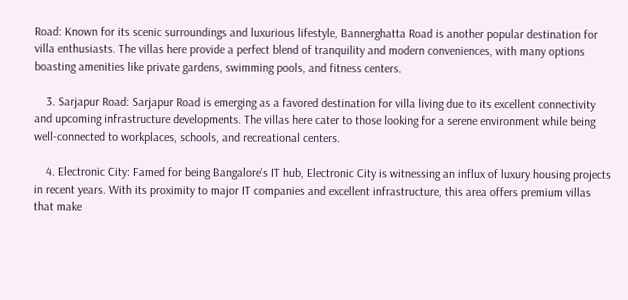Road: Known for its scenic surroundings and luxurious lifestyle, Bannerghatta Road is another popular destination for villa enthusiasts. The villas here provide a perfect blend of tranquility and modern conveniences, with many options boasting amenities like private gardens, swimming pools, and fitness centers.

    3. Sarjapur Road: Sarjapur Road is emerging as a favored destination for villa living due to its excellent connectivity and upcoming infrastructure developments. The villas here cater to those looking for a serene environment while being well-connected to workplaces, schools, and recreational centers.

    4. Electronic City: Famed for being Bangalore's IT hub, Electronic City is witnessing an influx of luxury housing projects in recent years. With its proximity to major IT companies and excellent infrastructure, this area offers premium villas that make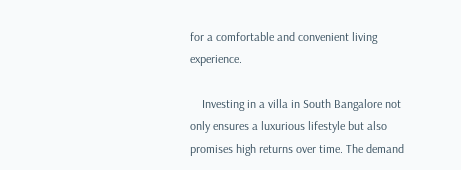for a comfortable and convenient living experience.

    Investing in a villa in South Bangalore not only ensures a luxurious lifestyle but also promises high returns over time. The demand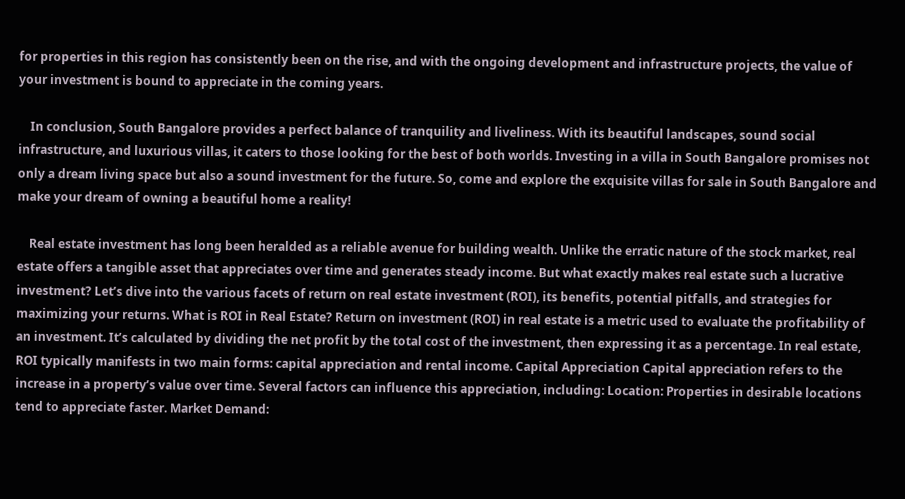for properties in this region has consistently been on the rise, and with the ongoing development and infrastructure projects, the value of your investment is bound to appreciate in the coming years.

    In conclusion, South Bangalore provides a perfect balance of tranquility and liveliness. With its beautiful landscapes, sound social infrastructure, and luxurious villas, it caters to those looking for the best of both worlds. Investing in a villa in South Bangalore promises not only a dream living space but also a sound investment for the future. So, come and explore the exquisite villas for sale in South Bangalore and make your dream of owning a beautiful home a reality!

    Real estate investment has long been heralded as a reliable avenue for building wealth. Unlike the erratic nature of the stock market, real estate offers a tangible asset that appreciates over time and generates steady income. But what exactly makes real estate such a lucrative investment? Let’s dive into the various facets of return on real estate investment (ROI), its benefits, potential pitfalls, and strategies for maximizing your returns. What is ROI in Real Estate? Return on investment (ROI) in real estate is a metric used to evaluate the profitability of an investment. It’s calculated by dividing the net profit by the total cost of the investment, then expressing it as a percentage. In real estate, ROI typically manifests in two main forms: capital appreciation and rental income. Capital Appreciation Capital appreciation refers to the increase in a property’s value over time. Several factors can influence this appreciation, including: Location: Properties in desirable locations tend to appreciate faster. Market Demand: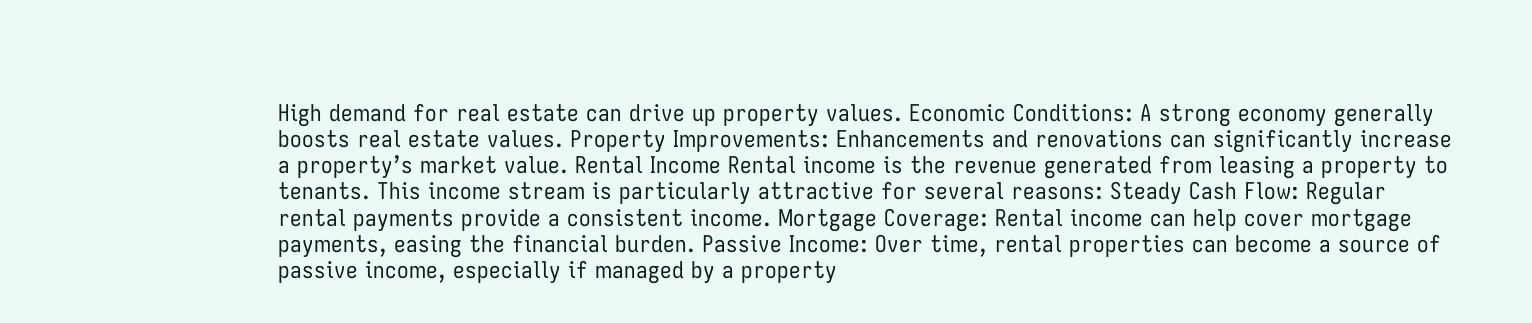High demand for real estate can drive up property values. Economic Conditions: A strong economy generally boosts real estate values. Property Improvements: Enhancements and renovations can significantly increase a property’s market value. Rental Income Rental income is the revenue generated from leasing a property to tenants. This income stream is particularly attractive for several reasons: Steady Cash Flow: Regular rental payments provide a consistent income. Mortgage Coverage: Rental income can help cover mortgage payments, easing the financial burden. Passive Income: Over time, rental properties can become a source of passive income, especially if managed by a property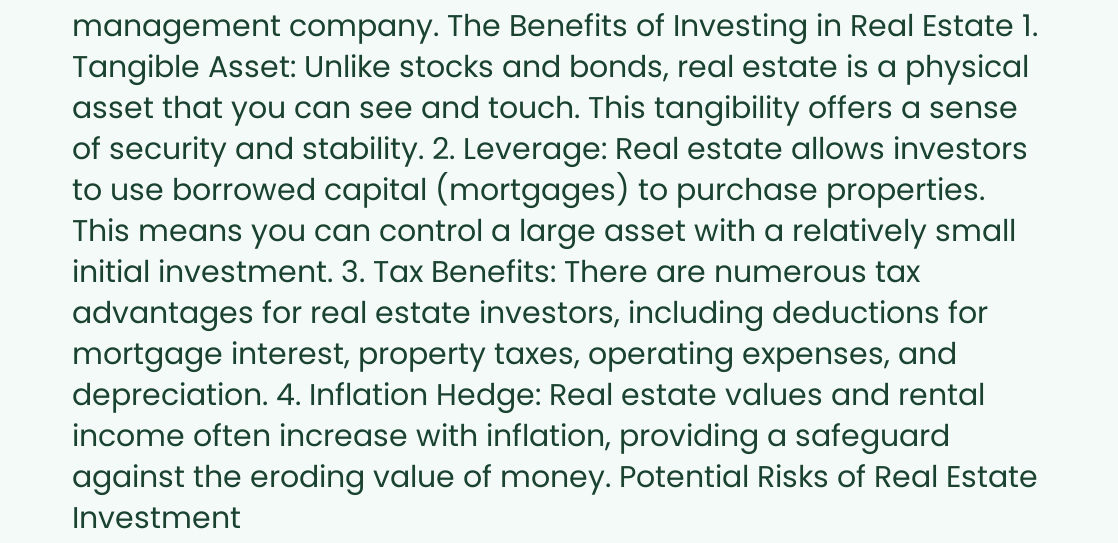management company. The Benefits of Investing in Real Estate 1. Tangible Asset: Unlike stocks and bonds, real estate is a physical asset that you can see and touch. This tangibility offers a sense of security and stability. 2. Leverage: Real estate allows investors to use borrowed capital (mortgages) to purchase properties. This means you can control a large asset with a relatively small initial investment. 3. Tax Benefits: There are numerous tax advantages for real estate investors, including deductions for mortgage interest, property taxes, operating expenses, and depreciation. 4. Inflation Hedge: Real estate values and rental income often increase with inflation, providing a safeguard against the eroding value of money. Potential Risks of Real Estate Investment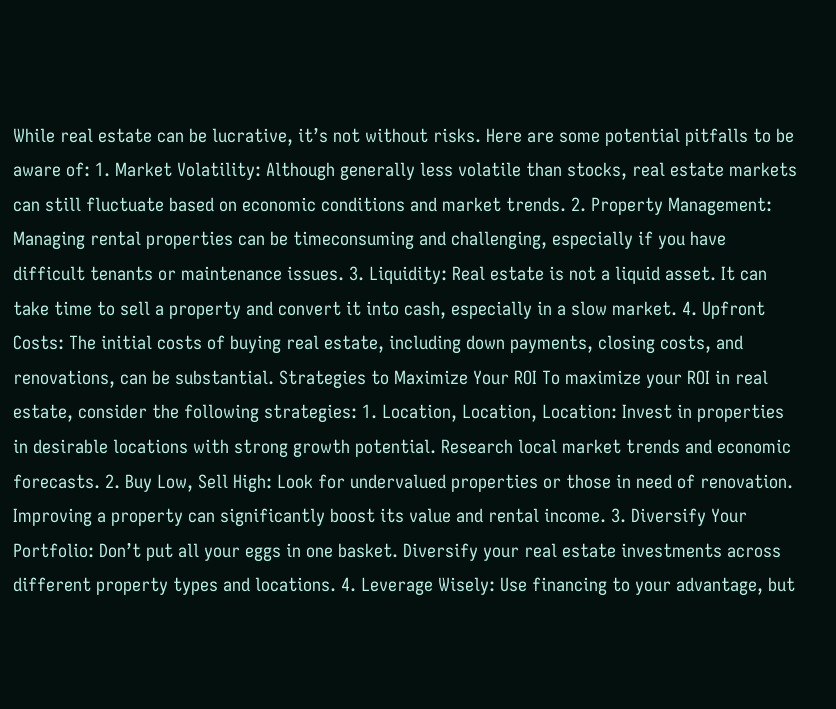While real estate can be lucrative, it’s not without risks. Here are some potential pitfalls to be aware of: 1. Market Volatility: Although generally less volatile than stocks, real estate markets can still fluctuate based on economic conditions and market trends. 2. Property Management: Managing rental properties can be timeconsuming and challenging, especially if you have difficult tenants or maintenance issues. 3. Liquidity: Real estate is not a liquid asset. It can take time to sell a property and convert it into cash, especially in a slow market. 4. Upfront Costs: The initial costs of buying real estate, including down payments, closing costs, and renovations, can be substantial. Strategies to Maximize Your ROI To maximize your ROI in real estate, consider the following strategies: 1. Location, Location, Location: Invest in properties in desirable locations with strong growth potential. Research local market trends and economic forecasts. 2. Buy Low, Sell High: Look for undervalued properties or those in need of renovation. Improving a property can significantly boost its value and rental income. 3. Diversify Your Portfolio: Don’t put all your eggs in one basket. Diversify your real estate investments across different property types and locations. 4. Leverage Wisely: Use financing to your advantage, but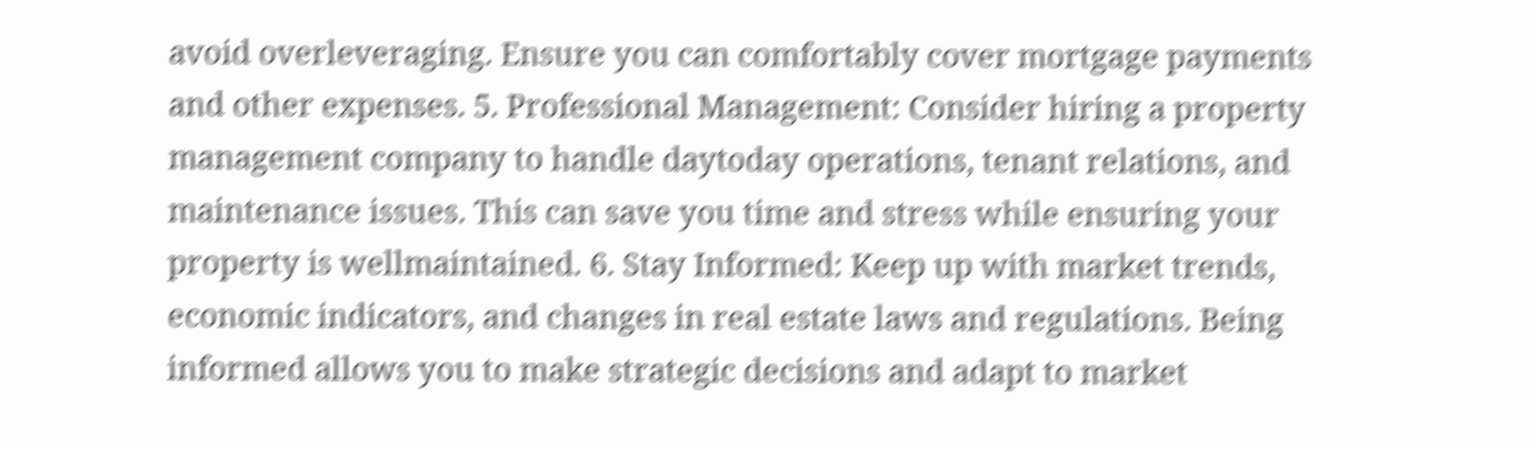avoid overleveraging. Ensure you can comfortably cover mortgage payments and other expenses. 5. Professional Management: Consider hiring a property management company to handle daytoday operations, tenant relations, and maintenance issues. This can save you time and stress while ensuring your property is wellmaintained. 6. Stay Informed: Keep up with market trends, economic indicators, and changes in real estate laws and regulations. Being informed allows you to make strategic decisions and adapt to market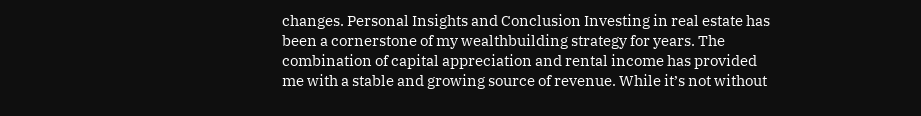changes. Personal Insights and Conclusion Investing in real estate has been a cornerstone of my wealthbuilding strategy for years. The combination of capital appreciation and rental income has provided me with a stable and growing source of revenue. While it’s not without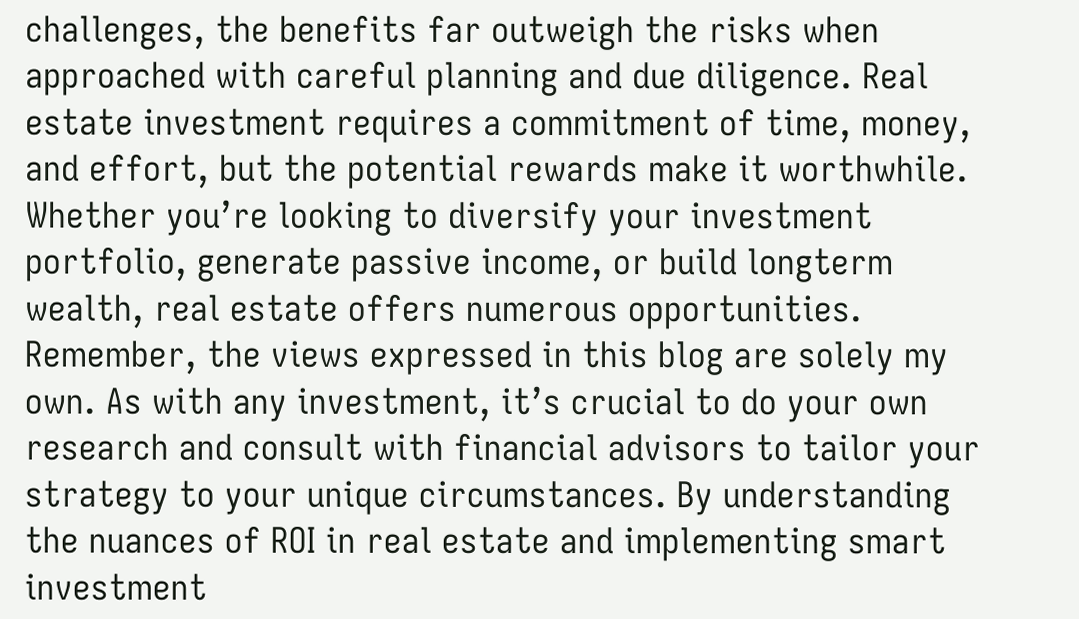challenges, the benefits far outweigh the risks when approached with careful planning and due diligence. Real estate investment requires a commitment of time, money, and effort, but the potential rewards make it worthwhile. Whether you’re looking to diversify your investment portfolio, generate passive income, or build longterm wealth, real estate offers numerous opportunities. Remember, the views expressed in this blog are solely my own. As with any investment, it’s crucial to do your own research and consult with financial advisors to tailor your strategy to your unique circumstances. By understanding the nuances of ROI in real estate and implementing smart investment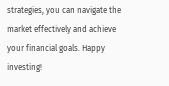strategies, you can navigate the market effectively and achieve your financial goals. Happy investing!